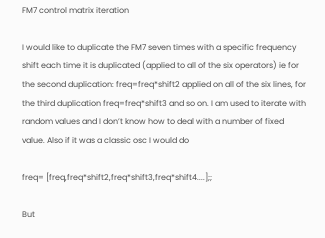FM7 control matrix iteration

I would like to duplicate the FM7 seven times with a specific frequency shift each time it is duplicated (applied to all of the six operators) ie for the second duplication: freq=freq*shift2 applied on all of the six lines, for the third duplication freq=freq*shift3 and so on. I am used to iterate with random values and I don’t know how to deal with a number of fixed value. Also if it was a classic osc I would do

freq= [freq,freq*shift2,freq*shift3,freq*shift4....];;

But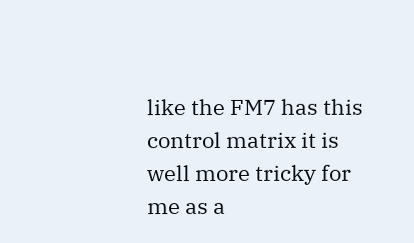like the FM7 has this control matrix it is well more tricky for me as a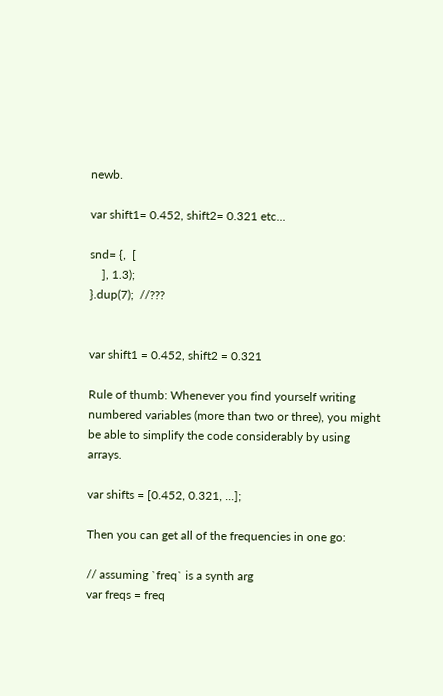newb.

var shift1= 0.452, shift2= 0.321 etc...

snd= {,  [
    ], 1.3);
}.dup(7);  //???


var shift1 = 0.452, shift2 = 0.321

Rule of thumb: Whenever you find yourself writing numbered variables (more than two or three), you might be able to simplify the code considerably by using arrays.

var shifts = [0.452, 0.321, ...];

Then you can get all of the frequencies in one go:

// assuming `freq` is a synth arg
var freqs = freq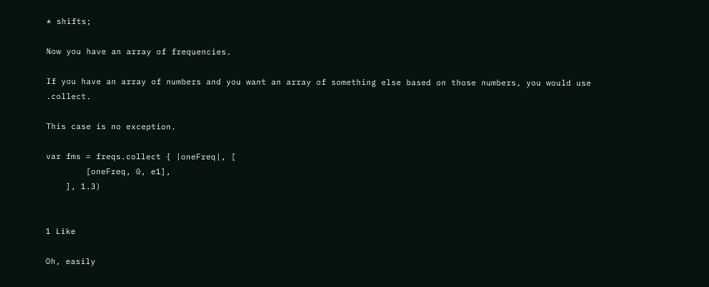* shifts;

Now you have an array of frequencies.

If you have an array of numbers and you want an array of something else based on those numbers, you would use .collect.

This case is no exception.

var fms = freqs.collect { |oneFreq|, [
        [oneFreq, 0, e1],
    ], 1.3)


1 Like

Oh, easily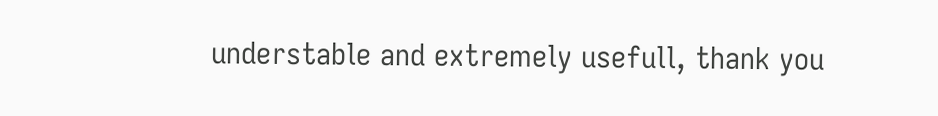understable and extremely usefull, thank you